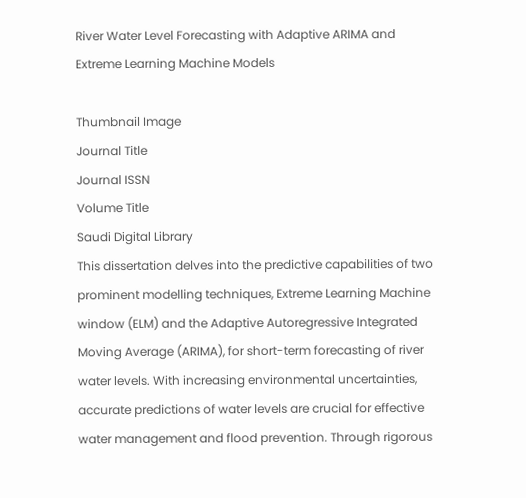River Water Level Forecasting with Adaptive ARIMA and Extreme Learning Machine Models

Thumbnail Image
Journal Title
Journal ISSN
Volume Title
Saudi Digital Library
This dissertation delves into the predictive capabilities of two prominent modelling techniques, Extreme Learning Machine window (ELM) and the Adaptive Autoregressive Integrated Moving Average (ARIMA), for short-term forecasting of river water levels. With increasing environmental uncertainties, accurate predictions of water levels are crucial for effective water management and flood prevention. Through rigorous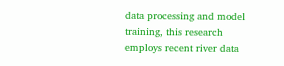data processing and model training, this research employs recent river data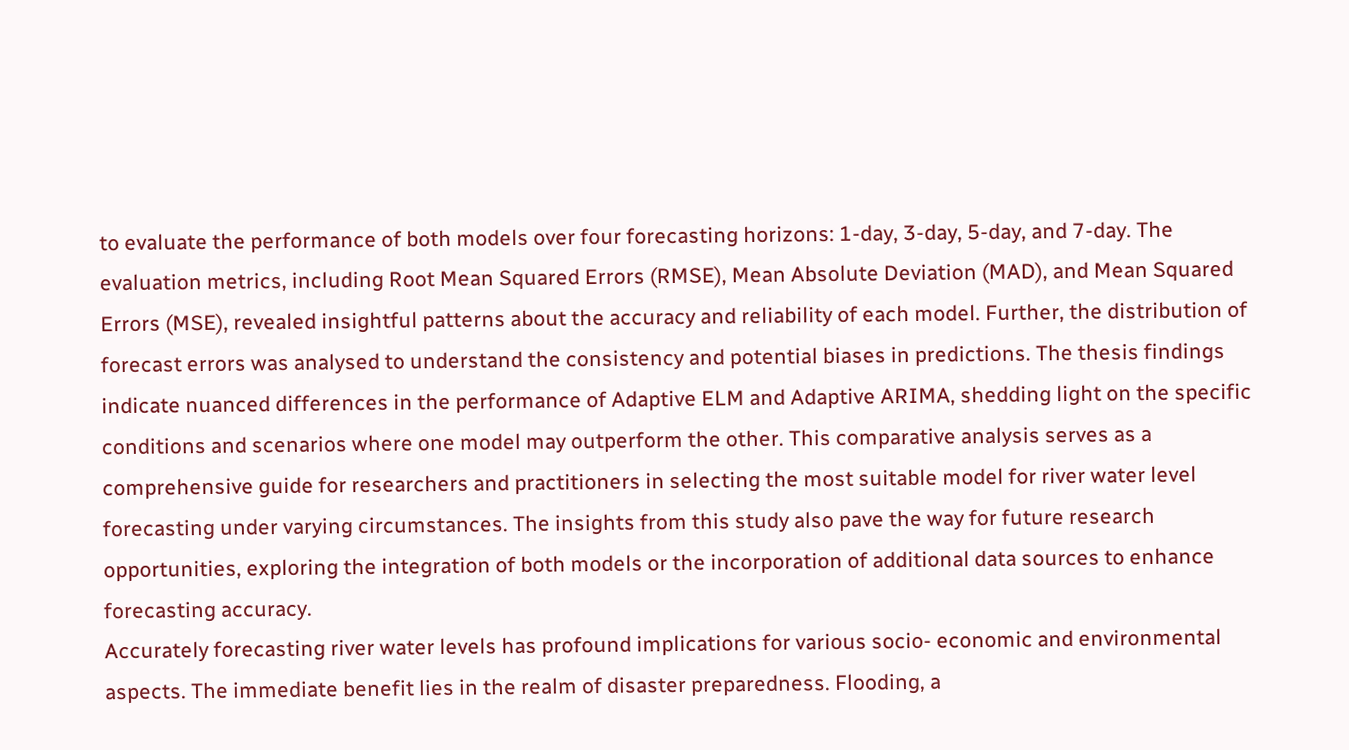to evaluate the performance of both models over four forecasting horizons: 1-day, 3-day, 5-day, and 7-day. The evaluation metrics, including Root Mean Squared Errors (RMSE), Mean Absolute Deviation (MAD), and Mean Squared Errors (MSE), revealed insightful patterns about the accuracy and reliability of each model. Further, the distribution of forecast errors was analysed to understand the consistency and potential biases in predictions. The thesis findings indicate nuanced differences in the performance of Adaptive ELM and Adaptive ARIMA, shedding light on the specific conditions and scenarios where one model may outperform the other. This comparative analysis serves as a comprehensive guide for researchers and practitioners in selecting the most suitable model for river water level forecasting under varying circumstances. The insights from this study also pave the way for future research opportunities, exploring the integration of both models or the incorporation of additional data sources to enhance forecasting accuracy.
Accurately forecasting river water levels has profound implications for various socio- economic and environmental aspects. The immediate benefit lies in the realm of disaster preparedness. Flooding, a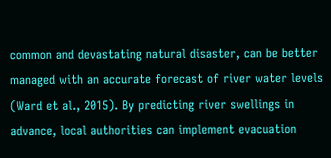common and devastating natural disaster, can be better managed with an accurate forecast of river water levels (Ward et al., 2015). By predicting river swellings in advance, local authorities can implement evacuation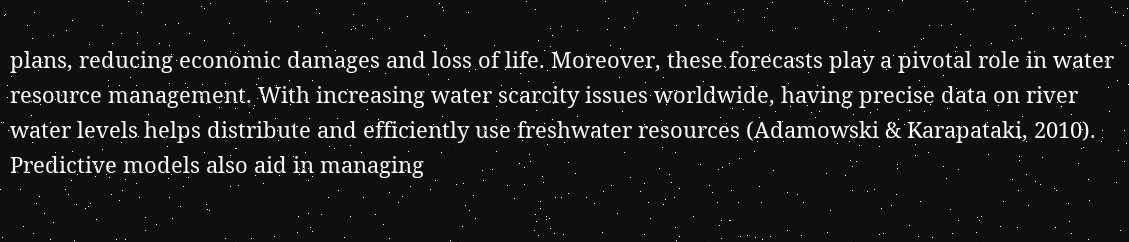plans, reducing economic damages and loss of life. Moreover, these forecasts play a pivotal role in water resource management. With increasing water scarcity issues worldwide, having precise data on river water levels helps distribute and efficiently use freshwater resources (Adamowski & Karapataki, 2010). Predictive models also aid in managing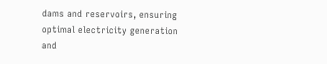dams and reservoirs, ensuring optimal electricity generation and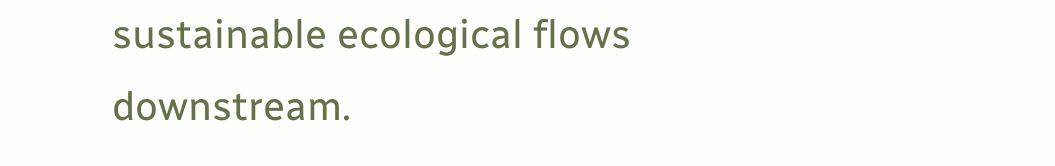sustainable ecological flows downstream.